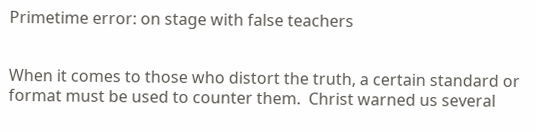Primetime error: on stage with false teachers


When it comes to those who distort the truth, a certain standard or format must be used to counter them.  Christ warned us several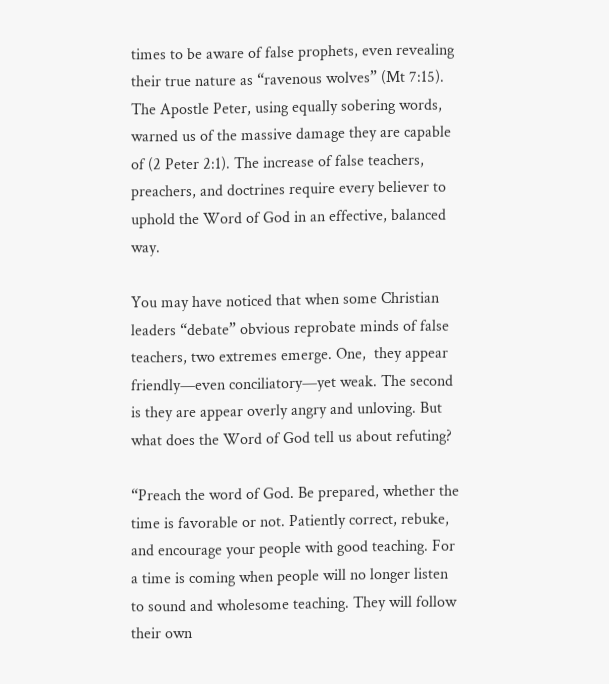times to be aware of false prophets, even revealing their true nature as “ravenous wolves” (Mt 7:15). The Apostle Peter, using equally sobering words, warned us of the massive damage they are capable of (2 Peter 2:1). The increase of false teachers, preachers, and doctrines require every believer to uphold the Word of God in an effective, balanced way.

You may have noticed that when some Christian leaders “debate” obvious reprobate minds of false teachers, two extremes emerge. One,  they appear friendly—even conciliatory—yet weak. The second is they are appear overly angry and unloving. But what does the Word of God tell us about refuting?

“Preach the word of God. Be prepared, whether the time is favorable or not. Patiently correct, rebuke, and encourage your people with good teaching. For a time is coming when people will no longer listen to sound and wholesome teaching. They will follow their own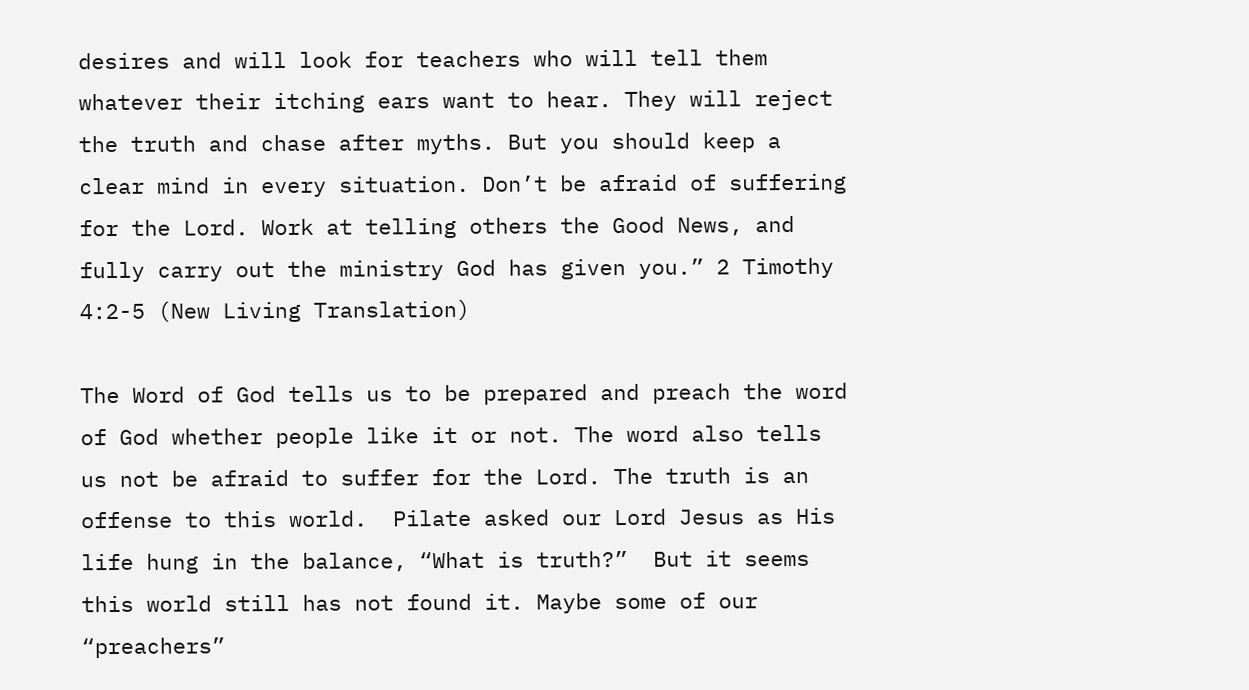desires and will look for teachers who will tell them whatever their itching ears want to hear. They will reject the truth and chase after myths. But you should keep a clear mind in every situation. Don’t be afraid of suffering for the Lord. Work at telling others the Good News, and fully carry out the ministry God has given you.” 2 Timothy 4:2-5 (New Living Translation)

The Word of God tells us to be prepared and preach the word of God whether people like it or not. The word also tells us not be afraid to suffer for the Lord. The truth is an offense to this world.  Pilate asked our Lord Jesus as His life hung in the balance, “What is truth?”  But it seems this world still has not found it. Maybe some of our “preachers”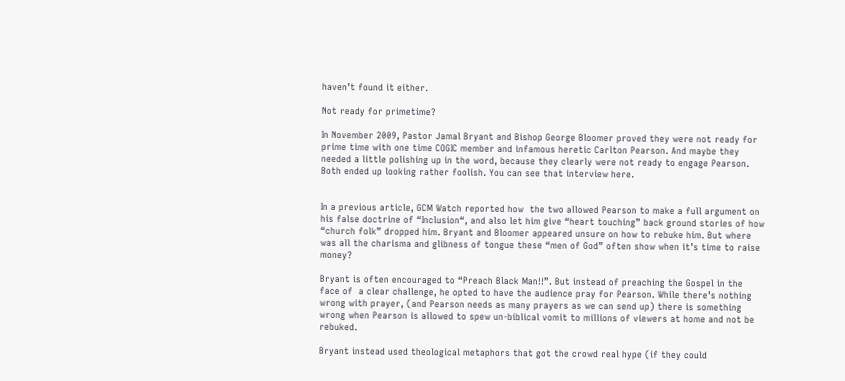haven’t found it either.

Not ready for primetime?

In November 2009, Pastor Jamal Bryant and Bishop George Bloomer proved they were not ready for prime time with one time COGIC member and infamous heretic Carlton Pearson. And maybe they needed a little polishing up in the word, because they clearly were not ready to engage Pearson. Both ended up looking rather foolish. You can see that interview here.


In a previous article, GCM Watch reported how  the two allowed Pearson to make a full argument on his false doctrine of “Inclusion“, and also let him give “heart touching” back ground stories of how “church folk” dropped him. Bryant and Bloomer appeared unsure on how to rebuke him. But where was all the charisma and glibness of tongue these “men of God” often show when it’s time to raise money?

Bryant is often encouraged to “Preach Black Man!!”. But instead of preaching the Gospel in the face of  a clear challenge, he opted to have the audience pray for Pearson. While there’s nothing wrong with prayer, (and Pearson needs as many prayers as we can send up) there is something wrong when Pearson is allowed to spew un-biblical vomit to millions of viewers at home and not be rebuked.

Bryant instead used theological metaphors that got the crowd real hype (if they could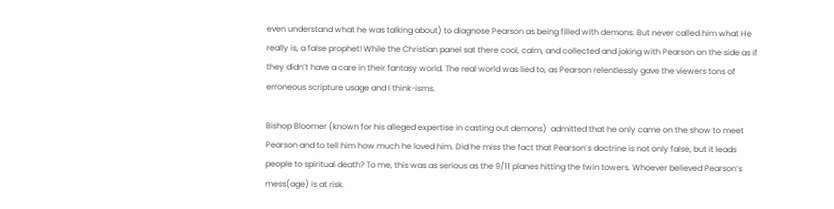even understand what he was talking about) to diagnose Pearson as being filled with demons. But never called him what He really is, a false prophet! While the Christian panel sat there cool, calm, and collected and joking with Pearson on the side as if they didn’t have a care in their fantasy world. The real world was lied to, as Pearson relentlessly gave the viewers tons of erroneous scripture usage and I think-isms.

Bishop Bloomer (known for his alleged expertise in casting out demons)  admitted that he only came on the show to meet Pearson and to tell him how much he loved him. Did he miss the fact that Pearson’s doctrine is not only false, but it leads people to spiritual death? To me, this was as serious as the 9/11 planes hitting the twin towers. Whoever believed Pearson’s mess(age) is at risk.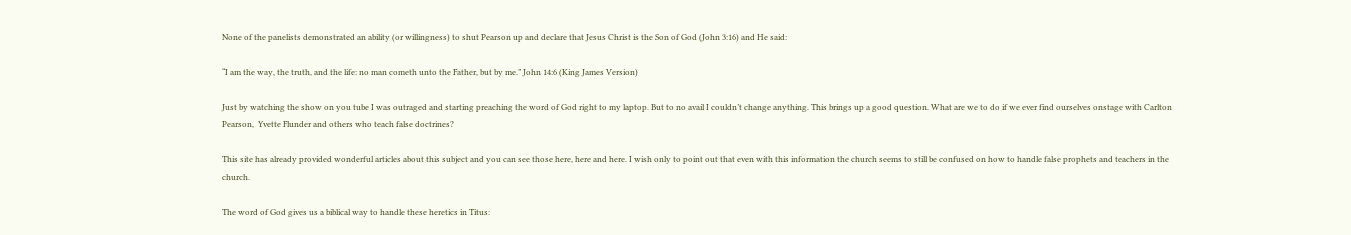None of the panelists demonstrated an ability (or willingness) to shut Pearson up and declare that Jesus Christ is the Son of God (John 3:16) and He said:

“I am the way, the truth, and the life: no man cometh unto the Father, but by me.” John 14:6 (King James Version)

Just by watching the show on you tube I was outraged and starting preaching the word of God right to my laptop. But to no avail I couldn’t change anything. This brings up a good question. What are we to do if we ever find ourselves onstage with Carlton Pearson,  Yvette Flunder and others who teach false doctrines?

This site has already provided wonderful articles about this subject and you can see those here, here and here. I wish only to point out that even with this information the church seems to still be confused on how to handle false prophets and teachers in the church.

The word of God gives us a biblical way to handle these heretics in Titus: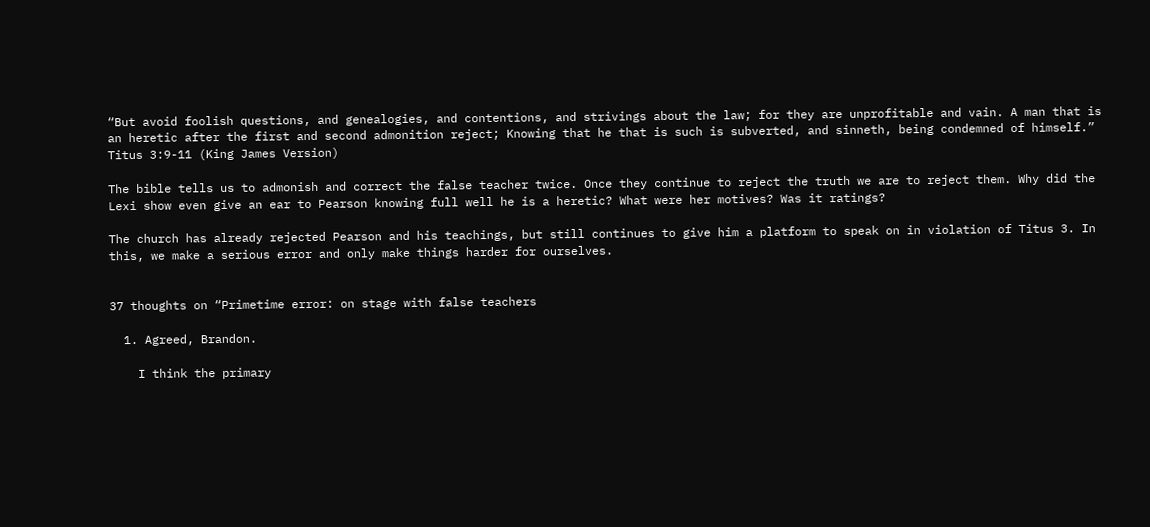“But avoid foolish questions, and genealogies, and contentions, and strivings about the law; for they are unprofitable and vain. A man that is an heretic after the first and second admonition reject; Knowing that he that is such is subverted, and sinneth, being condemned of himself.” Titus 3:9-11 (King James Version)

The bible tells us to admonish and correct the false teacher twice. Once they continue to reject the truth we are to reject them. Why did the Lexi show even give an ear to Pearson knowing full well he is a heretic? What were her motives? Was it ratings?

The church has already rejected Pearson and his teachings, but still continues to give him a platform to speak on in violation of Titus 3. In this, we make a serious error and only make things harder for ourselves.


37 thoughts on “Primetime error: on stage with false teachers

  1. Agreed, Brandon.

    I think the primary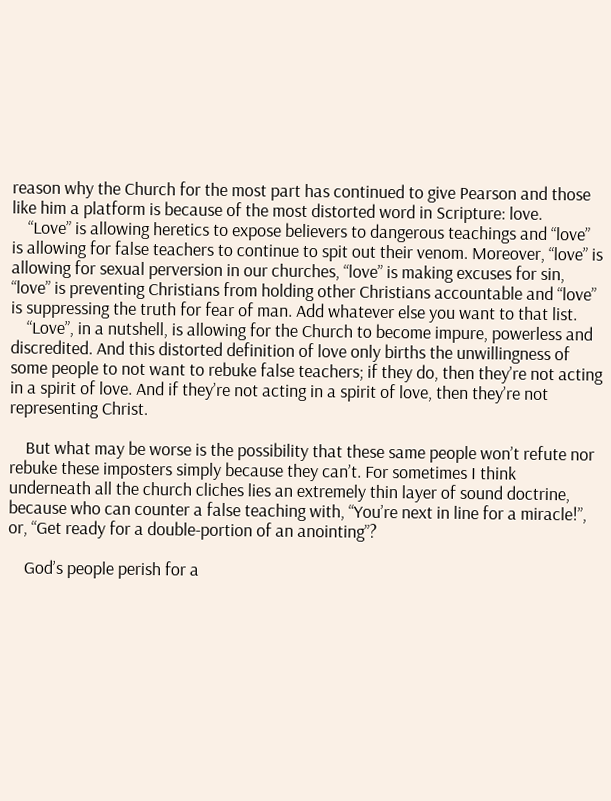reason why the Church for the most part has continued to give Pearson and those like him a platform is because of the most distorted word in Scripture: love.
    “Love” is allowing heretics to expose believers to dangerous teachings and “love” is allowing for false teachers to continue to spit out their venom. Moreover, “love” is allowing for sexual perversion in our churches, “love” is making excuses for sin, “love” is preventing Christians from holding other Christians accountable and “love” is suppressing the truth for fear of man. Add whatever else you want to that list.
    “Love”, in a nutshell, is allowing for the Church to become impure, powerless and discredited. And this distorted definition of love only births the unwillingness of some people to not want to rebuke false teachers; if they do, then they’re not acting in a spirit of love. And if they’re not acting in a spirit of love, then they’re not representing Christ.

    But what may be worse is the possibility that these same people won’t refute nor rebuke these imposters simply because they can’t. For sometimes I think underneath all the church cliches lies an extremely thin layer of sound doctrine, because who can counter a false teaching with, “You’re next in line for a miracle!”, or, “Get ready for a double-portion of an anointing”?

    God’s people perish for a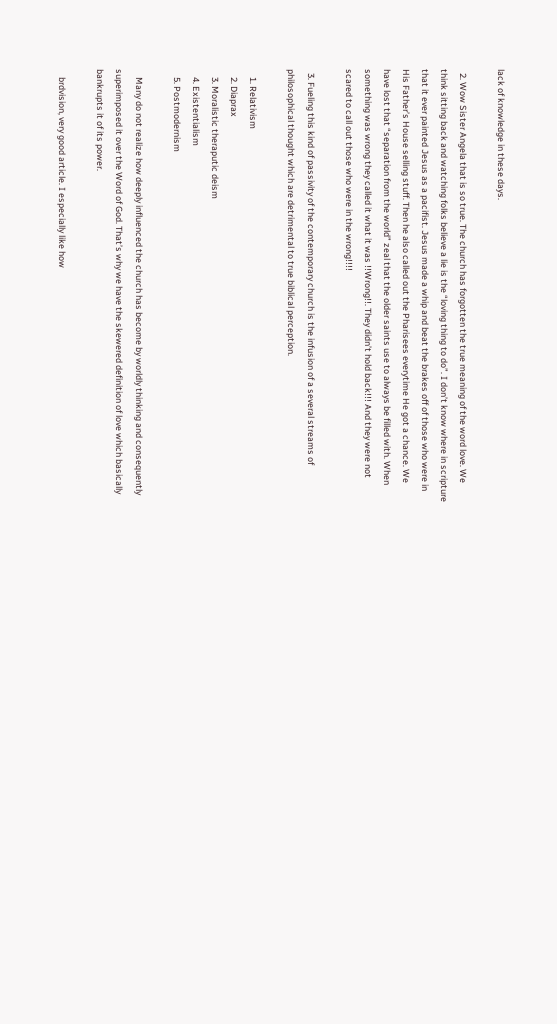lack of knowledge in these days.

  2. Wow Sister Angela that is so true. The church has forgotten the true meaning of the word love. We think sitting back and watching folks believe a lie is the “loving thing to do”. I don’t know where in scripture that it ever painted Jesus as a pacifist. Jesus made a whip and beat the brakes off of those who were in His Father’s House selling stuff. Then he also called out the Pharisees everytime He got a chance. We have lost that “separation from the world” zeal that the older saints use to always be filled with. When something was wrong they called it what it was !!Wrong!!. They didn’t hold back!!! And they were not scared to call out those who were in the wrong!!!!

  3. Fueling this kind of passivity of the contemporary church is the infusion of a several streams of philosophical thought which are detrimental to true biblical perception.

    1. Relativism
    2. Diaprax
    3. Moralistic theraputic deism
    4. Existentialism
    5. Postmodernism

    Many do not realize how deeply influenced the church has become by worldly thinking and consequently superimposed it over the Word of God. That’s why we have the skewered definition of love which basically bankrupts it of its power.

    brdvision, very good article. I especially like how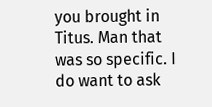you brought in Titus. Man that was so specific. I do want to ask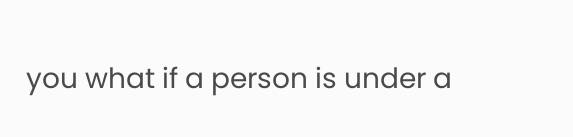you what if a person is under a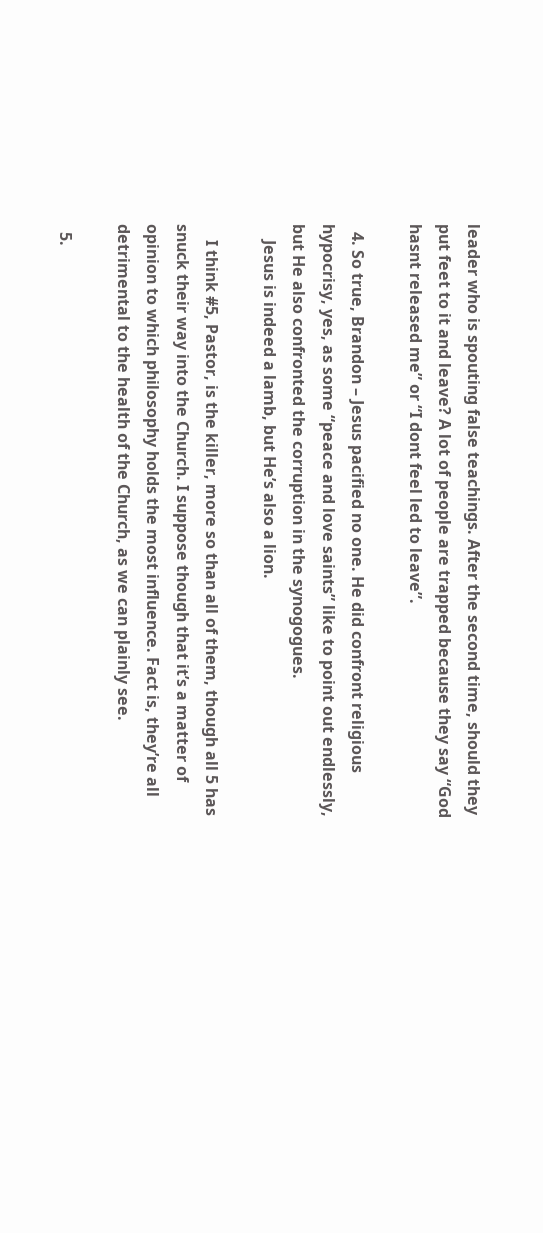leader who is spouting false teachings. After the second time, should they put feet to it and leave? A lot of people are trapped because they say “God hasnt released me” or “I dont feel led to leave”.

  4. So true, Brandon – Jesus pacified no one. He did confront religious hypocrisy, yes, as some “peace and love saints” like to point out endlessly, but He also confronted the corruption in the synogogues.
    Jesus is indeed a lamb, but He’s also a lion.

    I think #5, Pastor, is the killer, more so than all of them, though all 5 has snuck their way into the Church. I suppose though that it’s a matter of opinion to which philosophy holds the most influence. Fact is, they’re all detrimental to the health of the Church, as we can plainly see.

  5.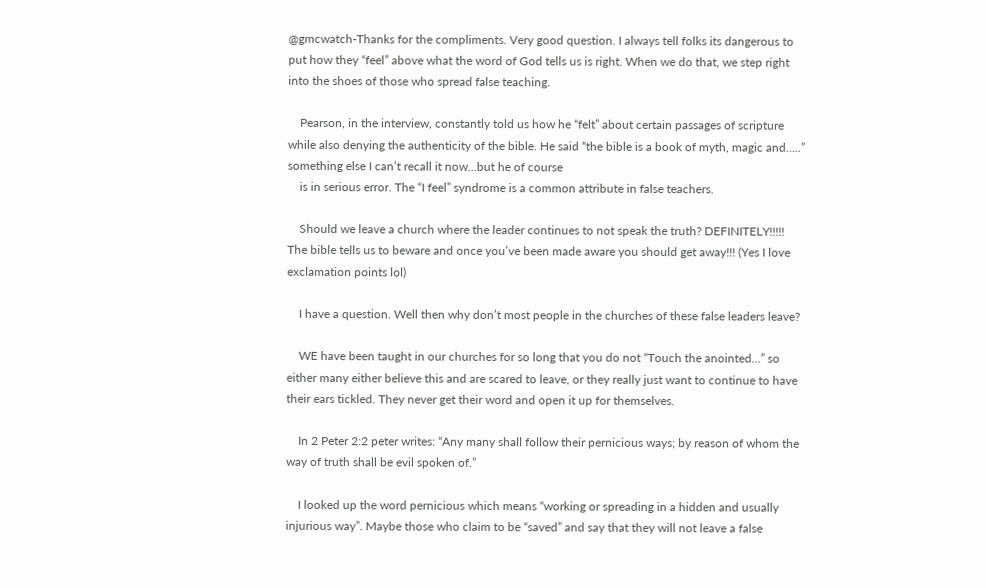@gmcwatch-Thanks for the compliments. Very good question. I always tell folks its dangerous to put how they “feel” above what the word of God tells us is right. When we do that, we step right into the shoes of those who spread false teaching.

    Pearson, in the interview, constantly told us how he “felt” about certain passages of scripture while also denying the authenticity of the bible. He said “the bible is a book of myth, magic and…..” something else I can’t recall it now…but he of course
    is in serious error. The “I feel” syndrome is a common attribute in false teachers.

    Should we leave a church where the leader continues to not speak the truth? DEFINITELY!!!!! The bible tells us to beware and once you’ve been made aware you should get away!!! (Yes I love exclamation points lol)

    I have a question. Well then why don’t most people in the churches of these false leaders leave?

    WE have been taught in our churches for so long that you do not “Touch the anointed…” so either many either believe this and are scared to leave, or they really just want to continue to have their ears tickled. They never get their word and open it up for themselves.

    In 2 Peter 2:2 peter writes: “Any many shall follow their pernicious ways; by reason of whom the way of truth shall be evil spoken of.”

    I looked up the word pernicious which means “working or spreading in a hidden and usually injurious way”. Maybe those who claim to be “saved” and say that they will not leave a false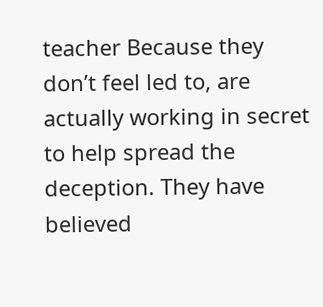teacher Because they don’t feel led to, are actually working in secret to help spread the deception. They have believed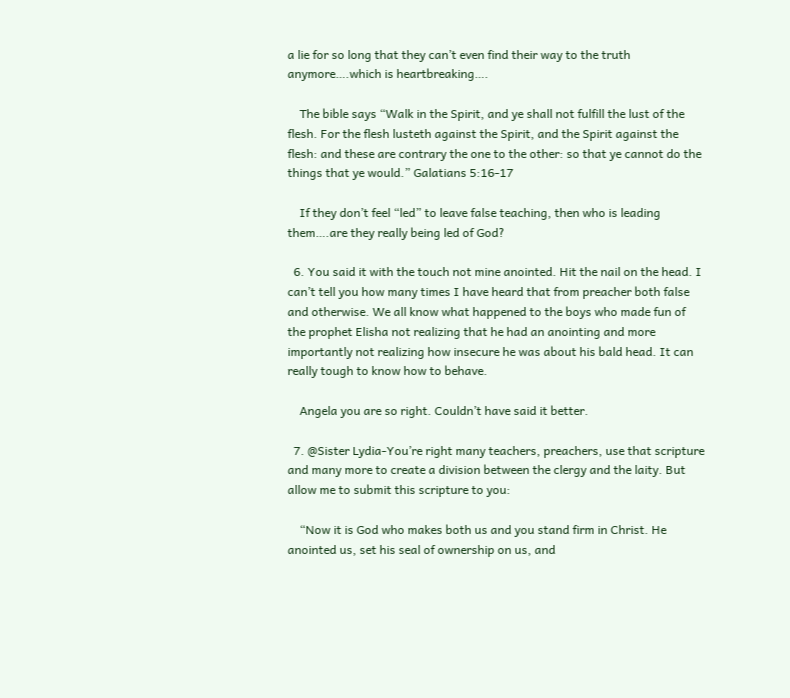a lie for so long that they can’t even find their way to the truth anymore….which is heartbreaking….

    The bible says “Walk in the Spirit, and ye shall not fulfill the lust of the flesh. For the flesh lusteth against the Spirit, and the Spirit against the flesh: and these are contrary the one to the other: so that ye cannot do the things that ye would.” Galatians 5:16-17

    If they don’t feel “led” to leave false teaching, then who is leading them….are they really being led of God?

  6. You said it with the touch not mine anointed. Hit the nail on the head. I can’t tell you how many times I have heard that from preacher both false and otherwise. We all know what happened to the boys who made fun of the prophet Elisha not realizing that he had an anointing and more importantly not realizing how insecure he was about his bald head. It can really tough to know how to behave.

    Angela you are so right. Couldn’t have said it better.

  7. @Sister Lydia-You’re right many teachers, preachers, use that scripture and many more to create a division between the clergy and the laity. But allow me to submit this scripture to you:

    “Now it is God who makes both us and you stand firm in Christ. He anointed us, set his seal of ownership on us, and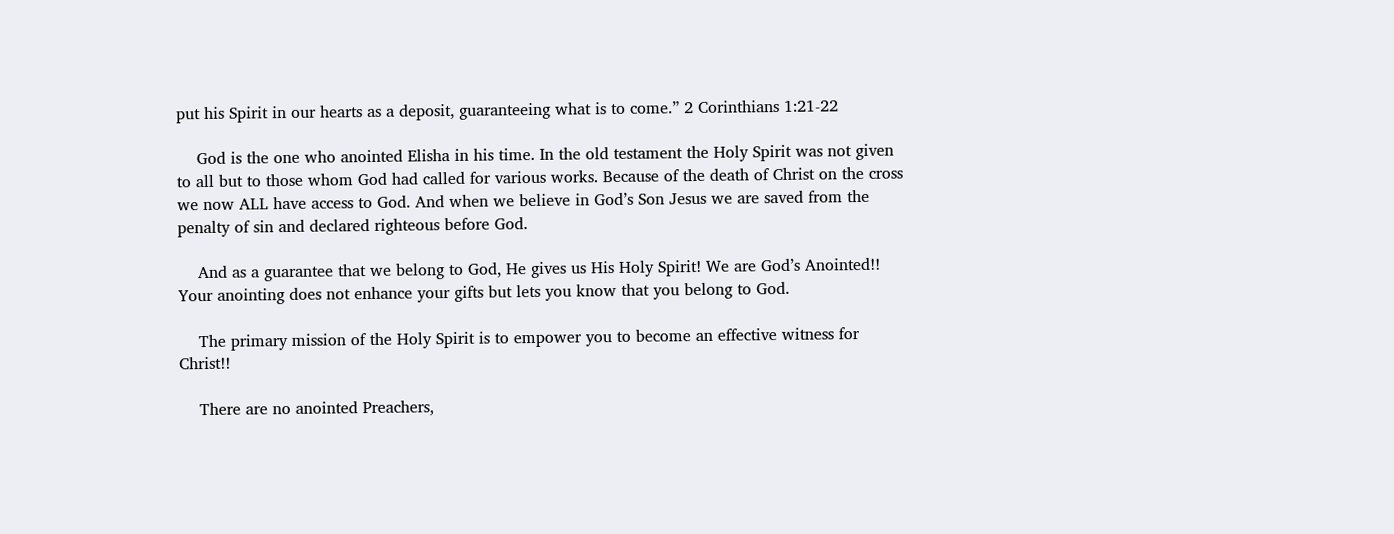put his Spirit in our hearts as a deposit, guaranteeing what is to come.” 2 Corinthians 1:21-22

    God is the one who anointed Elisha in his time. In the old testament the Holy Spirit was not given to all but to those whom God had called for various works. Because of the death of Christ on the cross we now ALL have access to God. And when we believe in God’s Son Jesus we are saved from the penalty of sin and declared righteous before God.

    And as a guarantee that we belong to God, He gives us His Holy Spirit! We are God’s Anointed!! Your anointing does not enhance your gifts but lets you know that you belong to God.

    The primary mission of the Holy Spirit is to empower you to become an effective witness for Christ!!

    There are no anointed Preachers,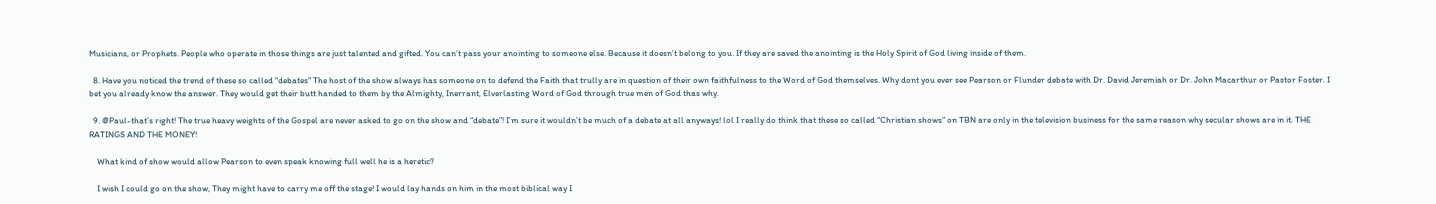Musicians, or Prophets. People who operate in those things are just talented and gifted. You can’t pass your anointing to someone else. Because it doesn’t belong to you. If they are saved the anointing is the Holy Spirit of God living inside of them.

  8. Have you noticed the trend of these so called “debates” The host of the show always has someone on to defend the Faith that trully are in question of their own faithfulness to the Word of God themselves. Why dont you ever see Pearson or Flunder debate with Dr. David Jeremiah or Dr. John Macarthur or Pastor Foster. I bet you already know the answer. They would get their butt handed to them by the Almighty, Inerrant, Elverlasting Word of God through true men of God thas why.

  9. @Paul-that’s right! The true heavy weights of the Gospel are never asked to go on the show and “debate”! I’m sure it wouldn’t be much of a debate at all anyways! lol I really do think that these so called “Christian shows” on TBN are only in the television business for the same reason why secular shows are in it. THE RATINGS AND THE MONEY!

    What kind of show would allow Pearson to even speak knowing full well he is a heretic?

    I wish I could go on the show, They might have to carry me off the stage! I would lay hands on him in the most biblical way I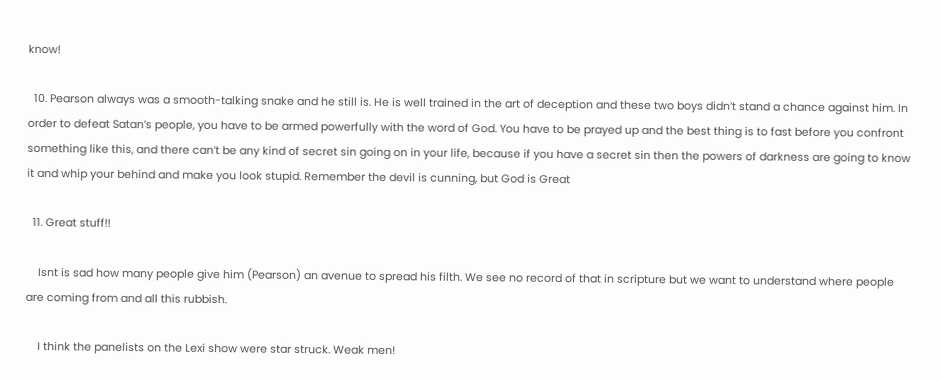know!

  10. Pearson always was a smooth-talking snake and he still is. He is well trained in the art of deception and these two boys didn’t stand a chance against him. In order to defeat Satan’s people, you have to be armed powerfully with the word of God. You have to be prayed up and the best thing is to fast before you confront something like this, and there can’t be any kind of secret sin going on in your life, because if you have a secret sin then the powers of darkness are going to know it and whip your behind and make you look stupid. Remember the devil is cunning, but God is Great

  11. Great stuff!!

    Isnt is sad how many people give him (Pearson) an avenue to spread his filth. We see no record of that in scripture but we want to understand where people are coming from and all this rubbish.

    I think the panelists on the Lexi show were star struck. Weak men!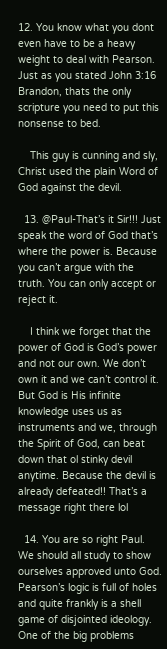12. You know what you dont even have to be a heavy weight to deal with Pearson. Just as you stated John 3:16 Brandon, thats the only scripture you need to put this nonsense to bed.

    This guy is cunning and sly, Christ used the plain Word of God against the devil.

  13. @Paul-That’s it Sir!!! Just speak the word of God that’s where the power is. Because you can’t argue with the truth. You can only accept or reject it.

    I think we forget that the power of God is God’s power and not our own. We don’t own it and we can’t control it. But God is His infinite knowledge uses us as instruments and we, through the Spirit of God, can beat down that ol stinky devil anytime. Because the devil is already defeated!! That’s a message right there lol

  14. You are so right Paul. We should all study to show ourselves approved unto God. Pearson’s logic is full of holes and quite frankly is a shell game of disjointed ideology. One of the big problems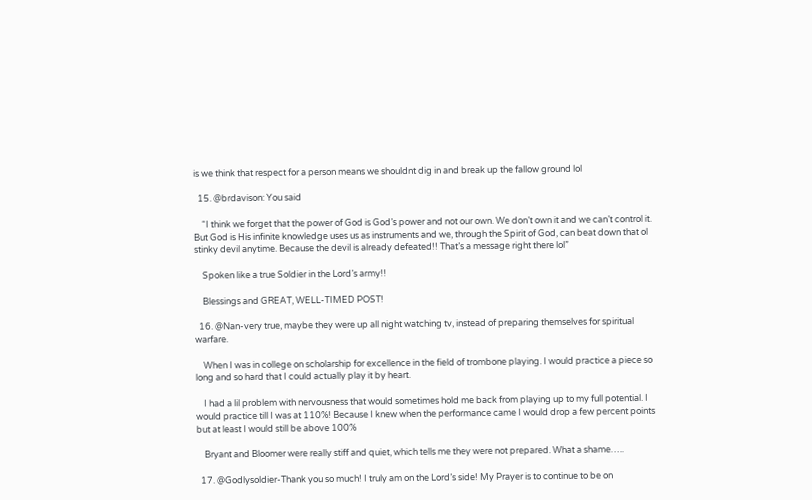is we think that respect for a person means we shouldnt dig in and break up the fallow ground lol

  15. @brdavison: You said

    “I think we forget that the power of God is God’s power and not our own. We don’t own it and we can’t control it. But God is His infinite knowledge uses us as instruments and we, through the Spirit of God, can beat down that ol stinky devil anytime. Because the devil is already defeated!! That’s a message right there lol”

    Spoken like a true Soldier in the Lord’s army!!

    Blessings and GREAT, WELL-TIMED POST!

  16. @Nan-very true, maybe they were up all night watching tv, instead of preparing themselves for spiritual warfare.

    When I was in college on scholarship for excellence in the field of trombone playing. I would practice a piece so long and so hard that I could actually play it by heart.

    I had a lil problem with nervousness that would sometimes hold me back from playing up to my full potential. I would practice till I was at 110%! Because I knew when the performance came I would drop a few percent points but at least I would still be above 100%

    Bryant and Bloomer were really stiff and quiet, which tells me they were not prepared. What a shame…..

  17. @Godlysoldier-Thank you so much! I truly am on the Lord’s side! My Prayer is to continue to be on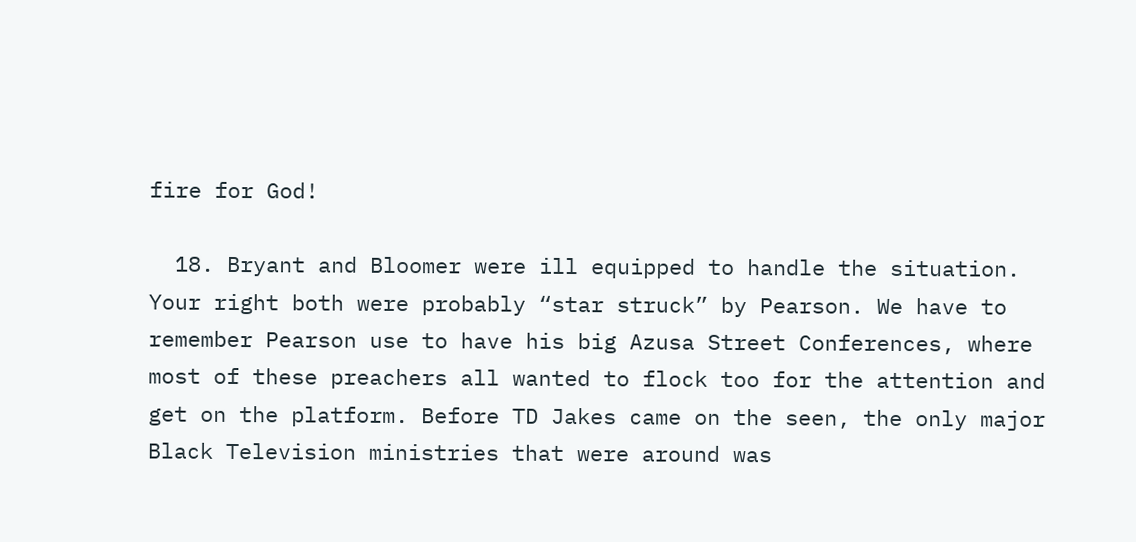fire for God!

  18. Bryant and Bloomer were ill equipped to handle the situation. Your right both were probably “star struck” by Pearson. We have to remember Pearson use to have his big Azusa Street Conferences, where most of these preachers all wanted to flock too for the attention and get on the platform. Before TD Jakes came on the seen, the only major Black Television ministries that were around was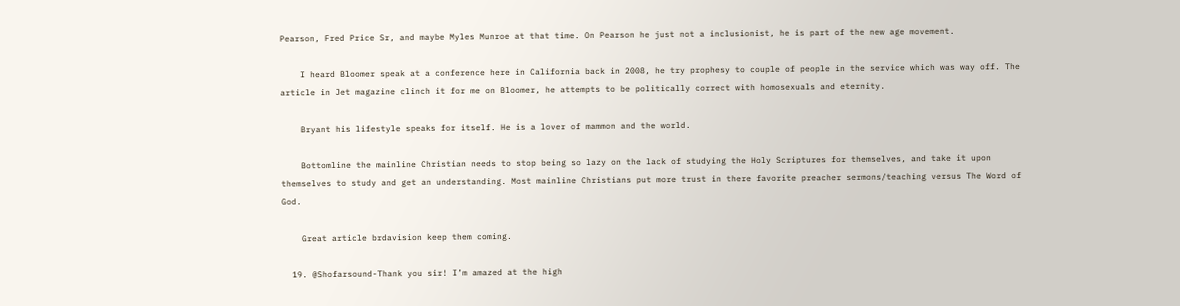Pearson, Fred Price Sr, and maybe Myles Munroe at that time. On Pearson he just not a inclusionist, he is part of the new age movement.

    I heard Bloomer speak at a conference here in California back in 2008, he try prophesy to couple of people in the service which was way off. The article in Jet magazine clinch it for me on Bloomer, he attempts to be politically correct with homosexuals and eternity.

    Bryant his lifestyle speaks for itself. He is a lover of mammon and the world.

    Bottomline the mainline Christian needs to stop being so lazy on the lack of studying the Holy Scriptures for themselves, and take it upon themselves to study and get an understanding. Most mainline Christians put more trust in there favorite preacher sermons/teaching versus The Word of God.

    Great article brdavision keep them coming.

  19. @Shofarsound-Thank you sir! I’m amazed at the high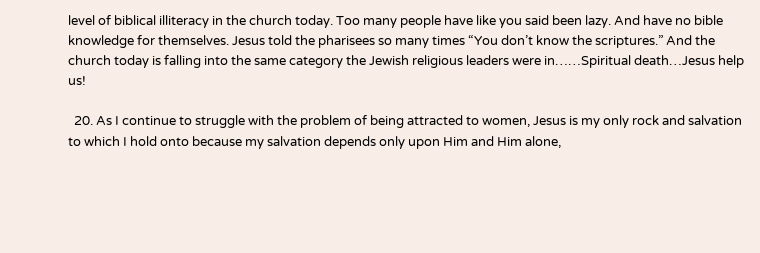level of biblical illiteracy in the church today. Too many people have like you said been lazy. And have no bible knowledge for themselves. Jesus told the pharisees so many times “You don’t know the scriptures.” And the church today is falling into the same category the Jewish religious leaders were in……Spiritual death…Jesus help us!

  20. As I continue to struggle with the problem of being attracted to women, Jesus is my only rock and salvation to which I hold onto because my salvation depends only upon Him and Him alone,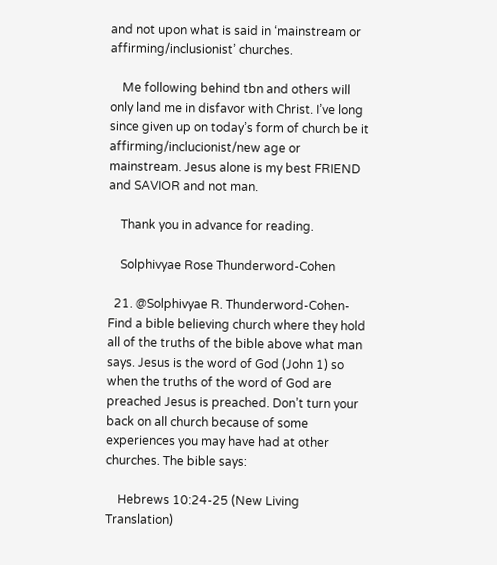and not upon what is said in ‘mainstream or affirming/inclusionist’ churches.

    Me following behind tbn and others will only land me in disfavor with Christ. I’ve long since given up on today’s form of church be it affirming/inclucionist/new age or mainstream. Jesus alone is my best FRIEND and SAVIOR and not man.

    Thank you in advance for reading.

    Solphivyae Rose Thunderword-Cohen

  21. @Solphivyae R. Thunderword-Cohen-Find a bible believing church where they hold all of the truths of the bible above what man says. Jesus is the word of God (John 1) so when the truths of the word of God are preached Jesus is preached. Don’t turn your back on all church because of some experiences you may have had at other churches. The bible says:

    Hebrews 10:24-25 (New Living Translation)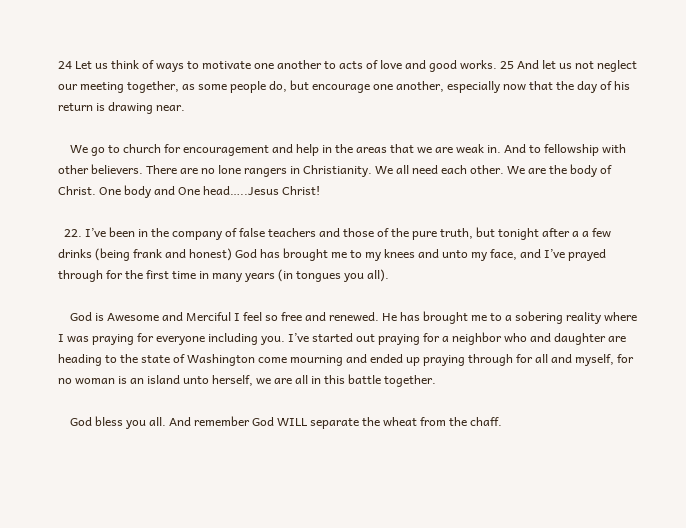24 Let us think of ways to motivate one another to acts of love and good works. 25 And let us not neglect our meeting together, as some people do, but encourage one another, especially now that the day of his return is drawing near.

    We go to church for encouragement and help in the areas that we are weak in. And to fellowship with other believers. There are no lone rangers in Christianity. We all need each other. We are the body of Christ. One body and One head…..Jesus Christ!

  22. I’ve been in the company of false teachers and those of the pure truth, but tonight after a a few drinks (being frank and honest) God has brought me to my knees and unto my face, and I’ve prayed through for the first time in many years (in tongues you all).

    God is Awesome and Merciful I feel so free and renewed. He has brought me to a sobering reality where I was praying for everyone including you. I’ve started out praying for a neighbor who and daughter are heading to the state of Washington come mourning and ended up praying through for all and myself, for no woman is an island unto herself, we are all in this battle together.

    God bless you all. And remember God WILL separate the wheat from the chaff.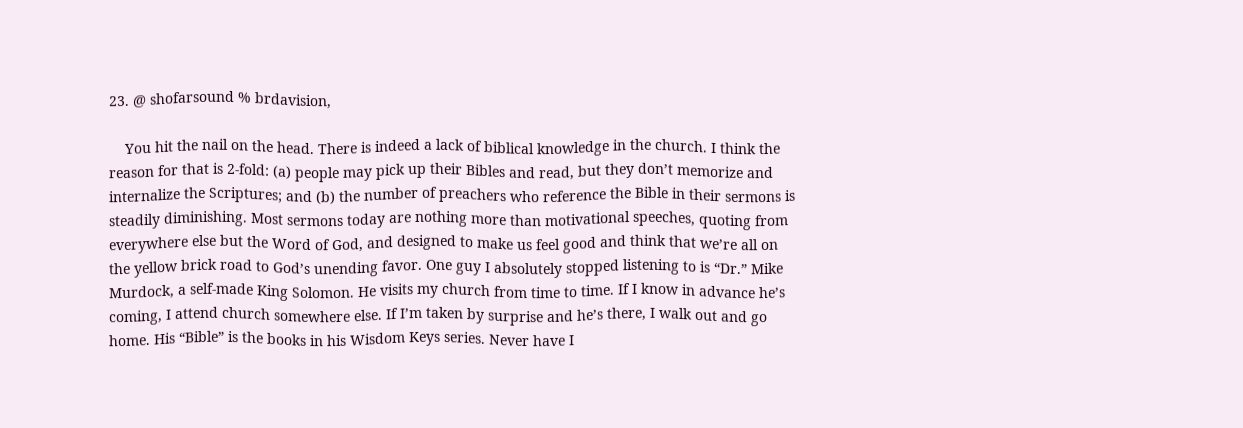23. @ shofarsound % brdavision,

    You hit the nail on the head. There is indeed a lack of biblical knowledge in the church. I think the reason for that is 2-fold: (a) people may pick up their Bibles and read, but they don’t memorize and internalize the Scriptures; and (b) the number of preachers who reference the Bible in their sermons is steadily diminishing. Most sermons today are nothing more than motivational speeches, quoting from everywhere else but the Word of God, and designed to make us feel good and think that we’re all on the yellow brick road to God’s unending favor. One guy I absolutely stopped listening to is “Dr.” Mike Murdock, a self-made King Solomon. He visits my church from time to time. If I know in advance he’s coming, I attend church somewhere else. If I’m taken by surprise and he’s there, I walk out and go home. His “Bible” is the books in his Wisdom Keys series. Never have I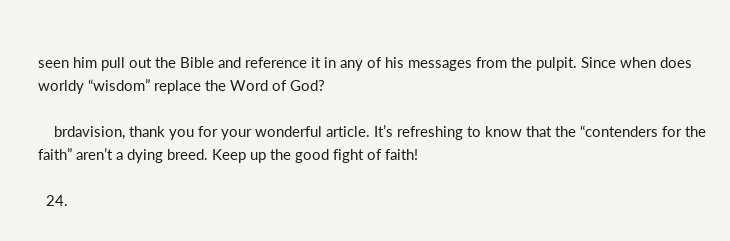seen him pull out the Bible and reference it in any of his messages from the pulpit. Since when does worldy “wisdom” replace the Word of God?

    brdavision, thank you for your wonderful article. It’s refreshing to know that the “contenders for the faith” aren’t a dying breed. Keep up the good fight of faith!

  24.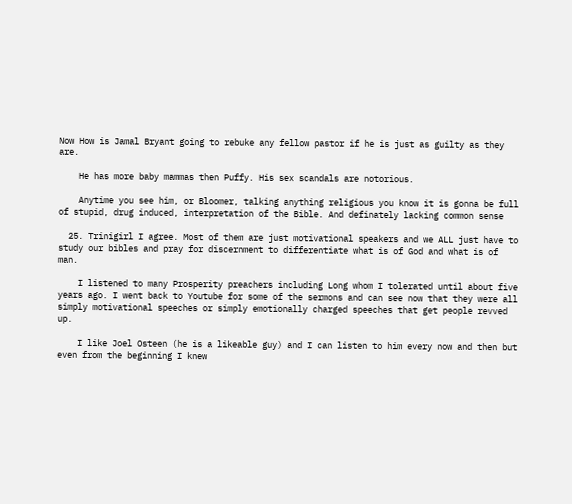Now How is Jamal Bryant going to rebuke any fellow pastor if he is just as guilty as they are.

    He has more baby mammas then Puffy. His sex scandals are notorious.

    Anytime you see him, or Bloomer, talking anything religious you know it is gonna be full of stupid, drug induced, interpretation of the Bible. And definately lacking common sense

  25. Trinigirl I agree. Most of them are just motivational speakers and we ALL just have to study our bibles and pray for discernment to differentiate what is of God and what is of man.

    I listened to many Prosperity preachers including Long whom I tolerated until about five years ago. I went back to Youtube for some of the sermons and can see now that they were all simply motivational speeches or simply emotionally charged speeches that get people revved up.

    I like Joel Osteen (he is a likeable guy) and I can listen to him every now and then but even from the beginning I knew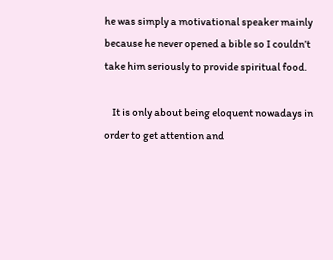he was simply a motivational speaker mainly because he never opened a bible so I couldn’t take him seriously to provide spiritual food.

    It is only about being eloquent nowadays in order to get attention and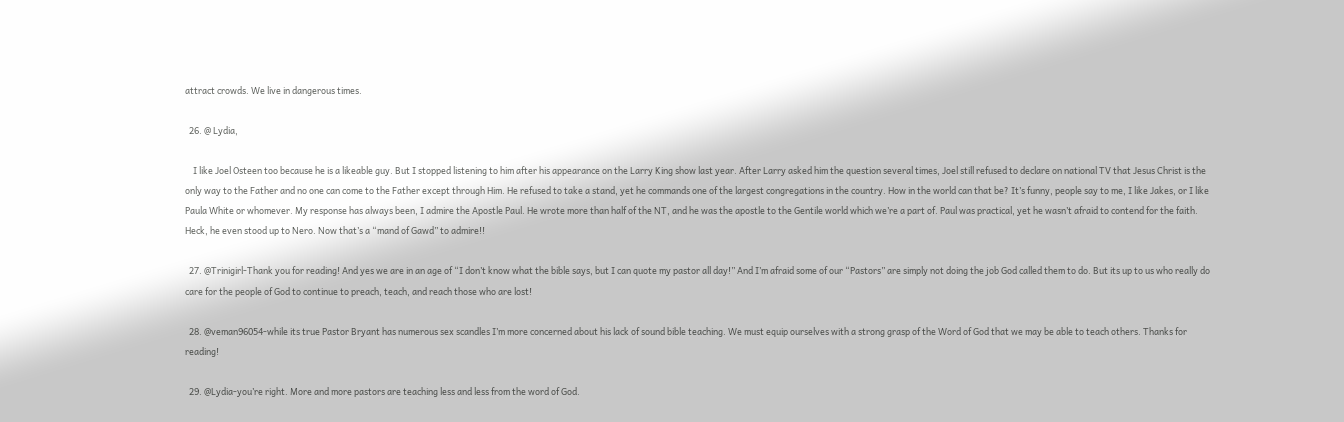attract crowds. We live in dangerous times.

  26. @ Lydia,

    I like Joel Osteen too because he is a likeable guy. But I stopped listening to him after his appearance on the Larry King show last year. After Larry asked him the question several times, Joel still refused to declare on national TV that Jesus Christ is the only way to the Father and no one can come to the Father except through Him. He refused to take a stand, yet he commands one of the largest congregations in the country. How in the world can that be? It’s funny, people say to me, I like Jakes, or I like Paula White or whomever. My response has always been, I admire the Apostle Paul. He wrote more than half of the NT, and he was the apostle to the Gentile world which we’re a part of. Paul was practical, yet he wasn’t afraid to contend for the faith. Heck, he even stood up to Nero. Now that’s a “mand of Gawd” to admire!!

  27. @Trinigirl-Thank you for reading! And yes we are in an age of “I don’t know what the bible says, but I can quote my pastor all day!” And I’m afraid some of our “Pastors” are simply not doing the job God called them to do. But its up to us who really do care for the people of God to continue to preach, teach, and reach those who are lost!

  28. @veman96054-while its true Pastor Bryant has numerous sex scandles I’m more concerned about his lack of sound bible teaching. We must equip ourselves with a strong grasp of the Word of God that we may be able to teach others. Thanks for reading!

  29. @Lydia-you’re right. More and more pastors are teaching less and less from the word of God.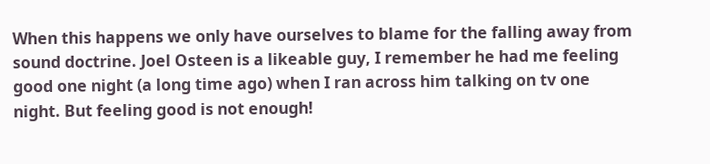When this happens we only have ourselves to blame for the falling away from sound doctrine. Joel Osteen is a likeable guy, I remember he had me feeling good one night (a long time ago) when I ran across him talking on tv one night. But feeling good is not enough!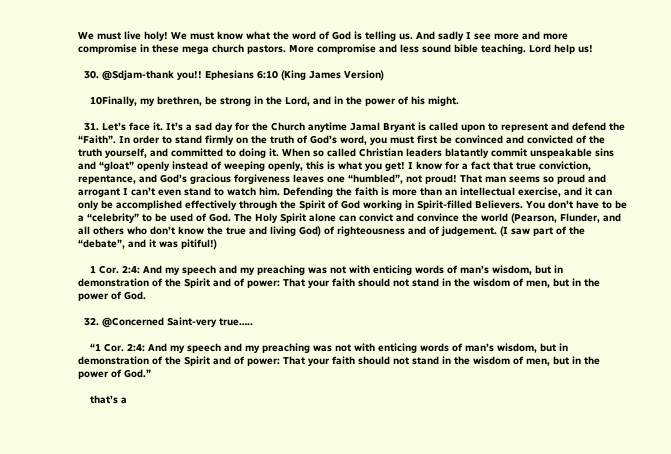We must live holy! We must know what the word of God is telling us. And sadly I see more and more compromise in these mega church pastors. More compromise and less sound bible teaching. Lord help us!

  30. @Sdjam-thank you!! Ephesians 6:10 (King James Version)

    10Finally, my brethren, be strong in the Lord, and in the power of his might.

  31. Let’s face it. It’s a sad day for the Church anytime Jamal Bryant is called upon to represent and defend the “Faith”. In order to stand firmly on the truth of God’s word, you must first be convinced and convicted of the truth yourself, and committed to doing it. When so called Christian leaders blatantly commit unspeakable sins and “gloat” openly instead of weeping openly, this is what you get! I know for a fact that true conviction, repentance, and God’s gracious forgiveness leaves one “humbled”, not proud! That man seems so proud and arrogant I can’t even stand to watch him. Defending the faith is more than an intellectual exercise, and it can only be accomplished effectively through the Spirit of God working in Spirit-filled Believers. You don’t have to be a “celebrity” to be used of God. The Holy Spirit alone can convict and convince the world (Pearson, Flunder, and all others who don’t know the true and living God) of righteousness and of judgement. (I saw part of the “debate”, and it was pitiful!)

    1 Cor. 2:4: And my speech and my preaching was not with enticing words of man’s wisdom, but in demonstration of the Spirit and of power: That your faith should not stand in the wisdom of men, but in the power of God.

  32. @Concerned Saint-very true…..

    “1 Cor. 2:4: And my speech and my preaching was not with enticing words of man’s wisdom, but in demonstration of the Spirit and of power: That your faith should not stand in the wisdom of men, but in the power of God.”

    that’s a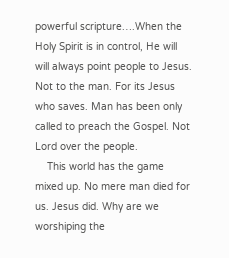powerful scripture….When the Holy Spirit is in control, He will will always point people to Jesus. Not to the man. For its Jesus who saves. Man has been only called to preach the Gospel. Not Lord over the people.
    This world has the game mixed up. No mere man died for us. Jesus did. Why are we worshiping the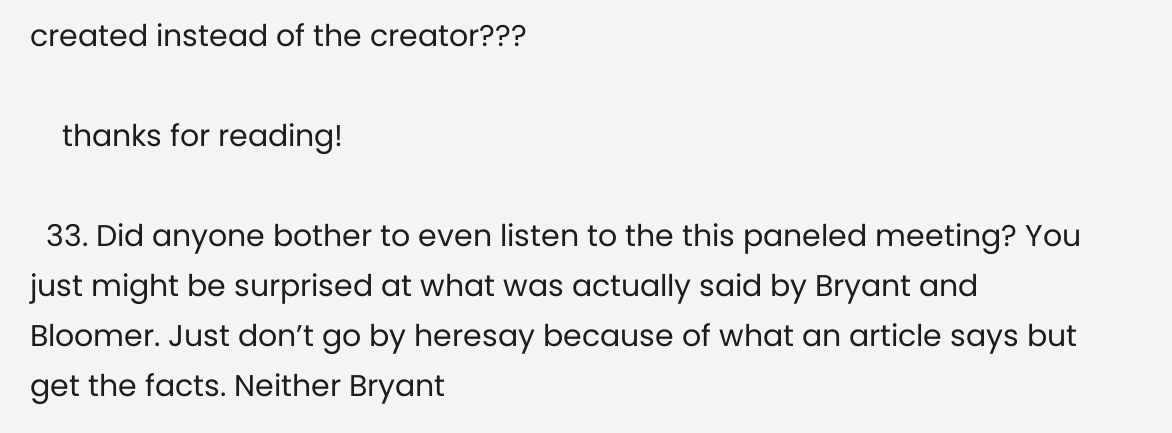created instead of the creator???

    thanks for reading!

  33. Did anyone bother to even listen to the this paneled meeting? You just might be surprised at what was actually said by Bryant and Bloomer. Just don’t go by heresay because of what an article says but get the facts. Neither Bryant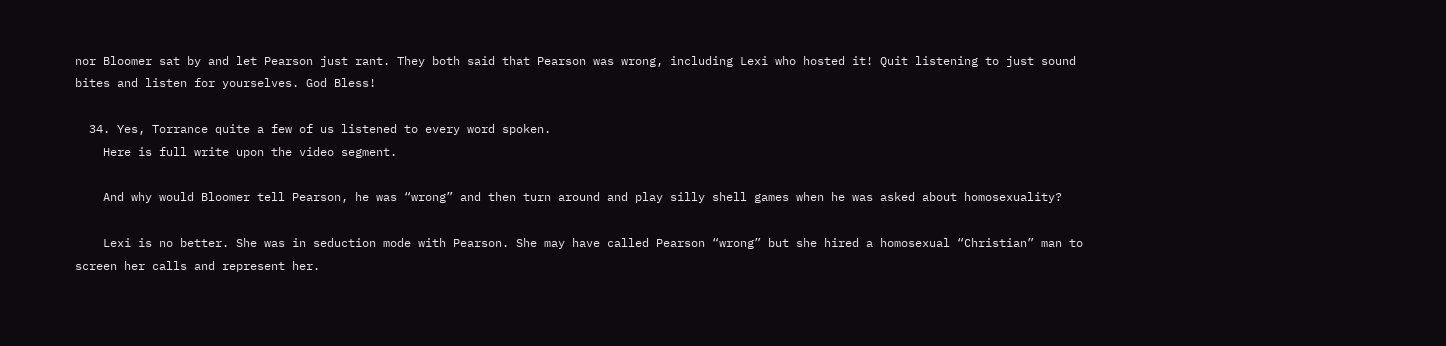nor Bloomer sat by and let Pearson just rant. They both said that Pearson was wrong, including Lexi who hosted it! Quit listening to just sound bites and listen for yourselves. God Bless!

  34. Yes, Torrance quite a few of us listened to every word spoken.
    Here is full write upon the video segment.

    And why would Bloomer tell Pearson, he was “wrong” and then turn around and play silly shell games when he was asked about homosexuality?

    Lexi is no better. She was in seduction mode with Pearson. She may have called Pearson “wrong” but she hired a homosexual “Christian” man to screen her calls and represent her.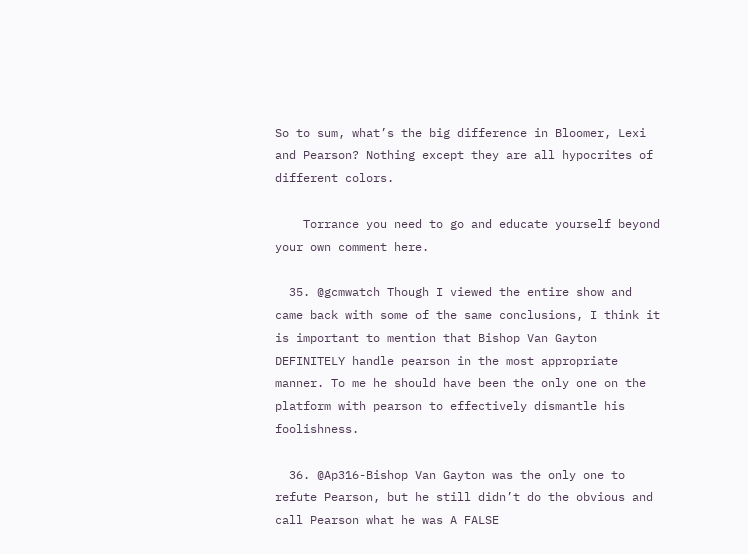So to sum, what’s the big difference in Bloomer, Lexi and Pearson? Nothing except they are all hypocrites of different colors.

    Torrance you need to go and educate yourself beyond your own comment here.

  35. @gcmwatch Though I viewed the entire show and came back with some of the same conclusions, I think it is important to mention that Bishop Van Gayton DEFINITELY handle pearson in the most appropriate manner. To me he should have been the only one on the platform with pearson to effectively dismantle his foolishness.

  36. @Ap316-Bishop Van Gayton was the only one to refute Pearson, but he still didn’t do the obvious and call Pearson what he was A FALSE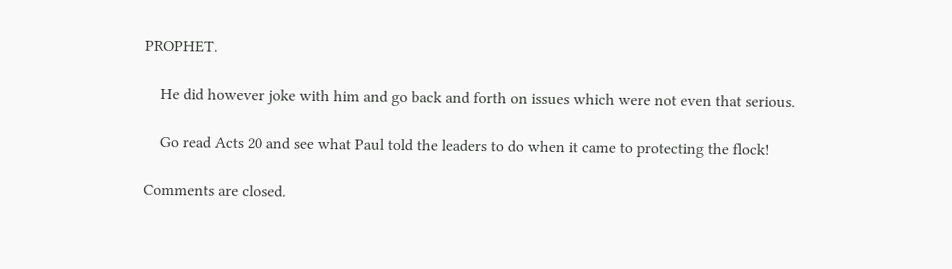PROPHET.

    He did however joke with him and go back and forth on issues which were not even that serious.

    Go read Acts 20 and see what Paul told the leaders to do when it came to protecting the flock!

Comments are closed.